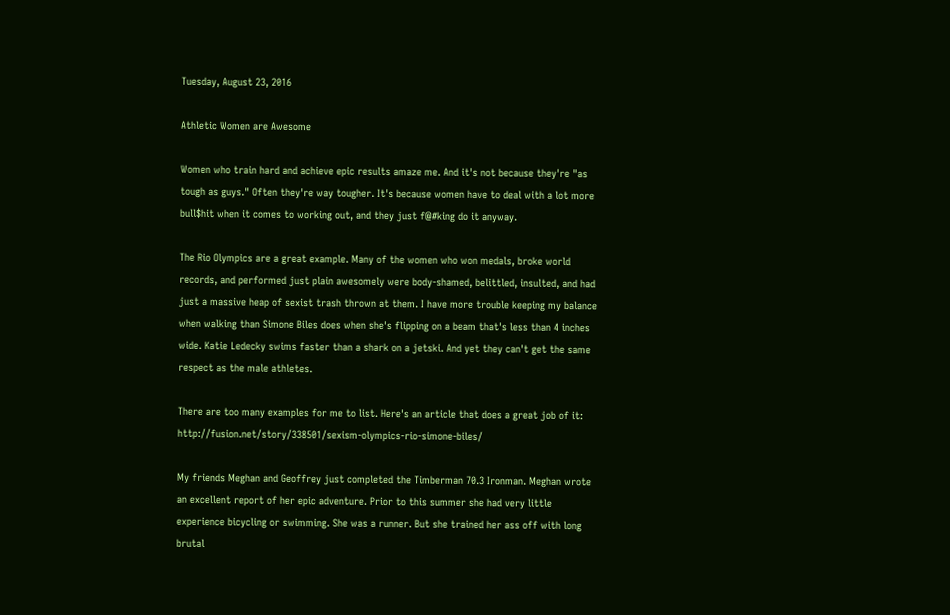Tuesday, August 23, 2016

Athletic Women are Awesome

Women who train hard and achieve epic results amaze me. And it's not because they're "as tough as guys." Often they're way tougher. It's because women have to deal with a lot more bull$hit when it comes to working out, and they just f@#king do it anyway.

The Rio Olympics are a great example. Many of the women who won medals, broke world records, and performed just plain awesomely were body-shamed, belittled, insulted, and had just a massive heap of sexist trash thrown at them. I have more trouble keeping my balance when walking than Simone Biles does when she's flipping on a beam that's less than 4 inches wide. Katie Ledecky swims faster than a shark on a jetski. And yet they can't get the same respect as the male athletes.

There are too many examples for me to list. Here's an article that does a great job of it: http://fusion.net/story/338501/sexism-olympics-rio-simone-biles/

My friends Meghan and Geoffrey just completed the Timberman 70.3 Ironman. Meghan wrote an excellent report of her epic adventure. Prior to this summer she had very little experience bicycling or swimming. She was a runner. But she trained her ass off with long brutal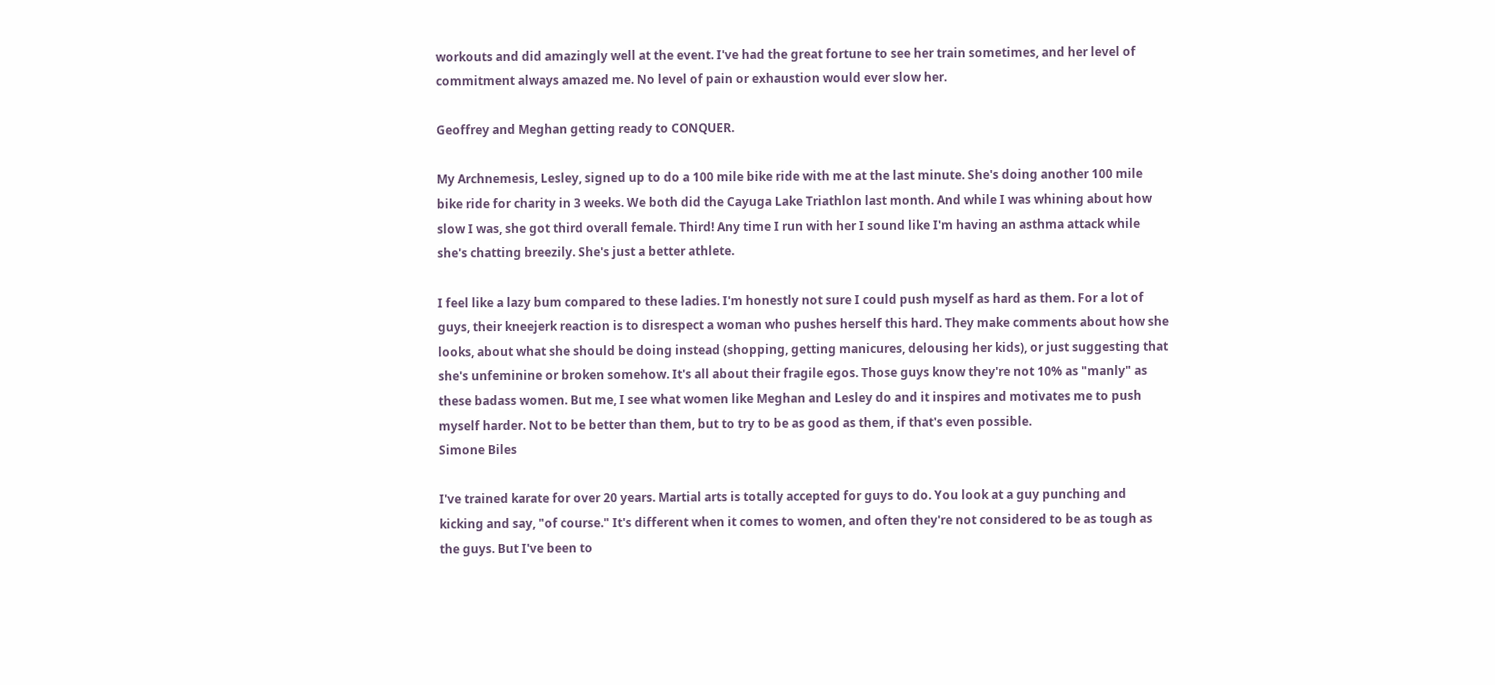workouts and did amazingly well at the event. I've had the great fortune to see her train sometimes, and her level of commitment always amazed me. No level of pain or exhaustion would ever slow her.

Geoffrey and Meghan getting ready to CONQUER.

My Archnemesis, Lesley, signed up to do a 100 mile bike ride with me at the last minute. She's doing another 100 mile bike ride for charity in 3 weeks. We both did the Cayuga Lake Triathlon last month. And while I was whining about how slow I was, she got third overall female. Third! Any time I run with her I sound like I'm having an asthma attack while she's chatting breezily. She's just a better athlete.

I feel like a lazy bum compared to these ladies. I'm honestly not sure I could push myself as hard as them. For a lot of guys, their kneejerk reaction is to disrespect a woman who pushes herself this hard. They make comments about how she looks, about what she should be doing instead (shopping, getting manicures, delousing her kids), or just suggesting that she's unfeminine or broken somehow. It's all about their fragile egos. Those guys know they're not 10% as "manly" as these badass women. But me, I see what women like Meghan and Lesley do and it inspires and motivates me to push myself harder. Not to be better than them, but to try to be as good as them, if that's even possible.
Simone Biles

I've trained karate for over 20 years. Martial arts is totally accepted for guys to do. You look at a guy punching and kicking and say, "of course." It's different when it comes to women, and often they're not considered to be as tough as the guys. But I've been to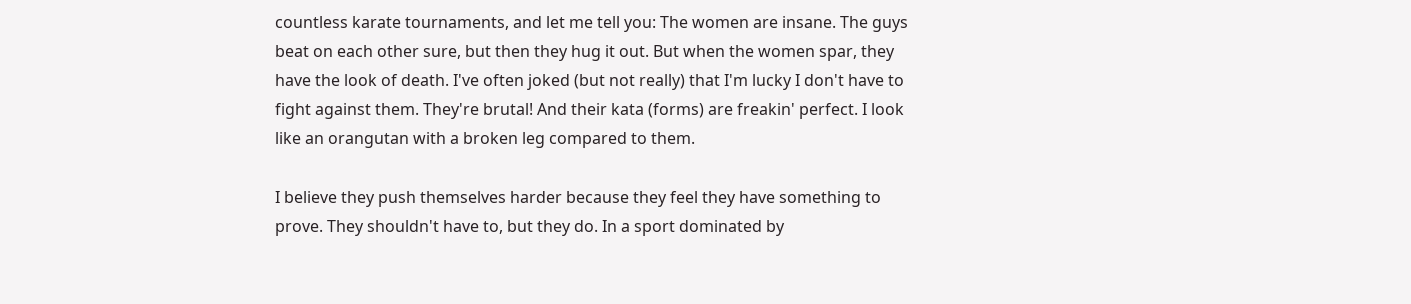countless karate tournaments, and let me tell you: The women are insane. The guys beat on each other sure, but then they hug it out. But when the women spar, they have the look of death. I've often joked (but not really) that I'm lucky I don't have to fight against them. They're brutal! And their kata (forms) are freakin' perfect. I look like an orangutan with a broken leg compared to them.

I believe they push themselves harder because they feel they have something to prove. They shouldn't have to, but they do. In a sport dominated by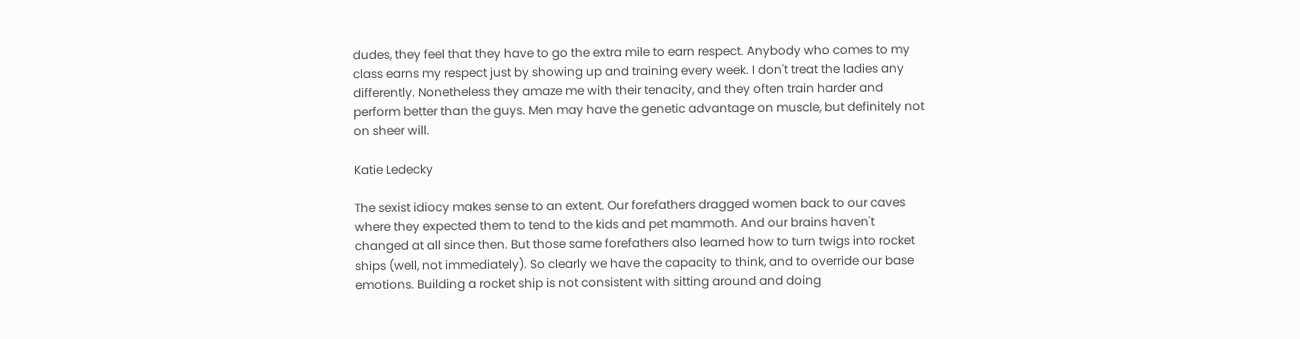dudes, they feel that they have to go the extra mile to earn respect. Anybody who comes to my class earns my respect just by showing up and training every week. I don't treat the ladies any differently. Nonetheless they amaze me with their tenacity, and they often train harder and perform better than the guys. Men may have the genetic advantage on muscle, but definitely not on sheer will.

Katie Ledecky

The sexist idiocy makes sense to an extent. Our forefathers dragged women back to our caves where they expected them to tend to the kids and pet mammoth. And our brains haven't changed at all since then. But those same forefathers also learned how to turn twigs into rocket ships (well, not immediately). So clearly we have the capacity to think, and to override our base emotions. Building a rocket ship is not consistent with sitting around and doing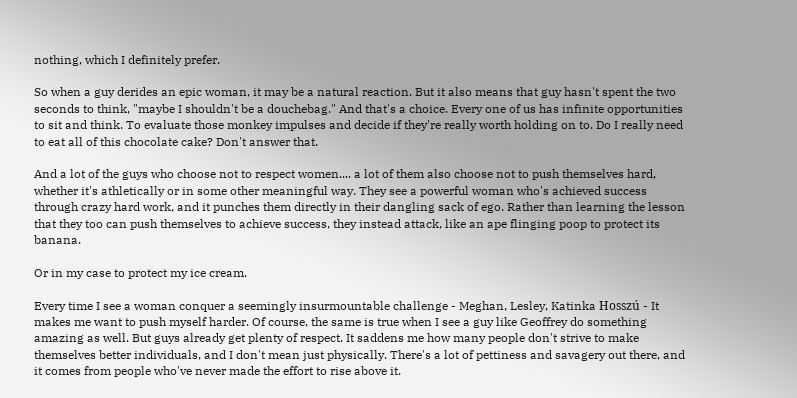nothing, which I definitely prefer.

So when a guy derides an epic woman, it may be a natural reaction. But it also means that guy hasn't spent the two seconds to think, "maybe I shouldn't be a douchebag." And that's a choice. Every one of us has infinite opportunities to sit and think. To evaluate those monkey impulses and decide if they're really worth holding on to. Do I really need to eat all of this chocolate cake? Don't answer that.

And a lot of the guys who choose not to respect women.... a lot of them also choose not to push themselves hard, whether it's athletically or in some other meaningful way. They see a powerful woman who's achieved success through crazy hard work, and it punches them directly in their dangling sack of ego. Rather than learning the lesson that they too can push themselves to achieve success, they instead attack, like an ape flinging poop to protect its banana.

Or in my case to protect my ice cream.

Every time I see a woman conquer a seemingly insurmountable challenge - Meghan, Lesley, Katinka Hosszú - It makes me want to push myself harder. Of course, the same is true when I see a guy like Geoffrey do something amazing as well. But guys already get plenty of respect. It saddens me how many people don't strive to make themselves better individuals, and I don't mean just physically. There's a lot of pettiness and savagery out there, and it comes from people who've never made the effort to rise above it.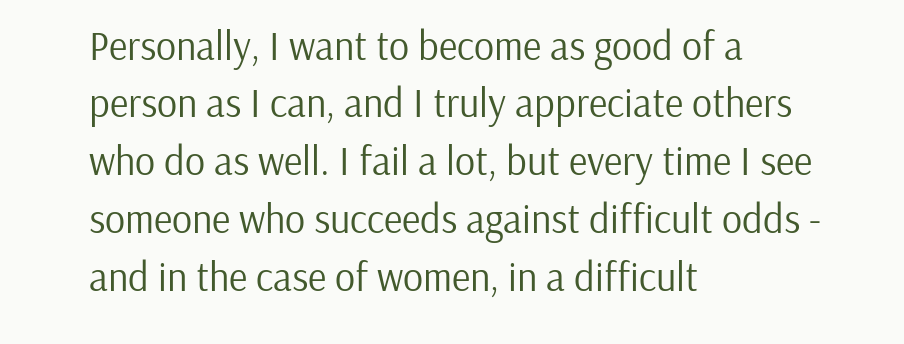Personally, I want to become as good of a person as I can, and I truly appreciate others who do as well. I fail a lot, but every time I see someone who succeeds against difficult odds - and in the case of women, in a difficult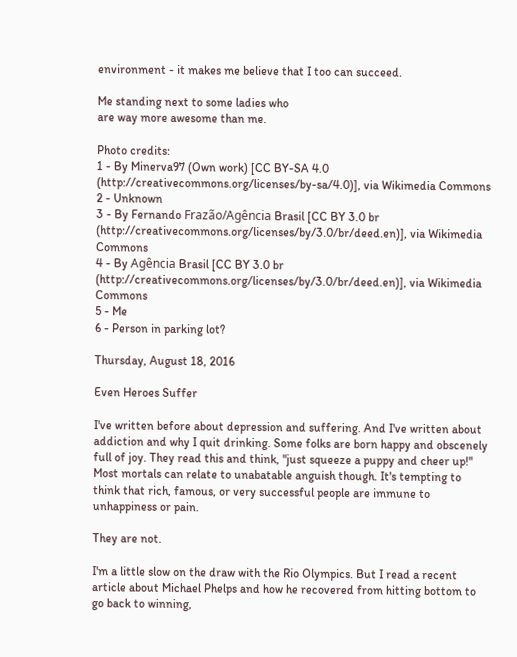environment - it makes me believe that I too can succeed.

Me standing next to some ladies who
are way more awesome than me.

Photo credits:
1 - By Minerva97 (Own work) [CC BY-SA 4.0 (http://creativecommons.org/licenses/by-sa/4.0)], via Wikimedia Commons
2 - Unknown
3 - By Fernando Frazão/Agência Brasil [CC BY 3.0 br (http://creativecommons.org/licenses/by/3.0/br/deed.en)], via Wikimedia Commons
4 - By Agência Brasil [CC BY 3.0 br (http://creativecommons.org/licenses/by/3.0/br/deed.en)], via Wikimedia Commons
5 - Me
6 - Person in parking lot?

Thursday, August 18, 2016

Even Heroes Suffer

I've written before about depression and suffering. And I've written about addiction and why I quit drinking. Some folks are born happy and obscenely full of joy. They read this and think, "just squeeze a puppy and cheer up!" Most mortals can relate to unabatable anguish though. It's tempting to think that rich, famous, or very successful people are immune to unhappiness or pain.

They are not.

I'm a little slow on the draw with the Rio Olympics. But I read a recent article about Michael Phelps and how he recovered from hitting bottom to go back to winning,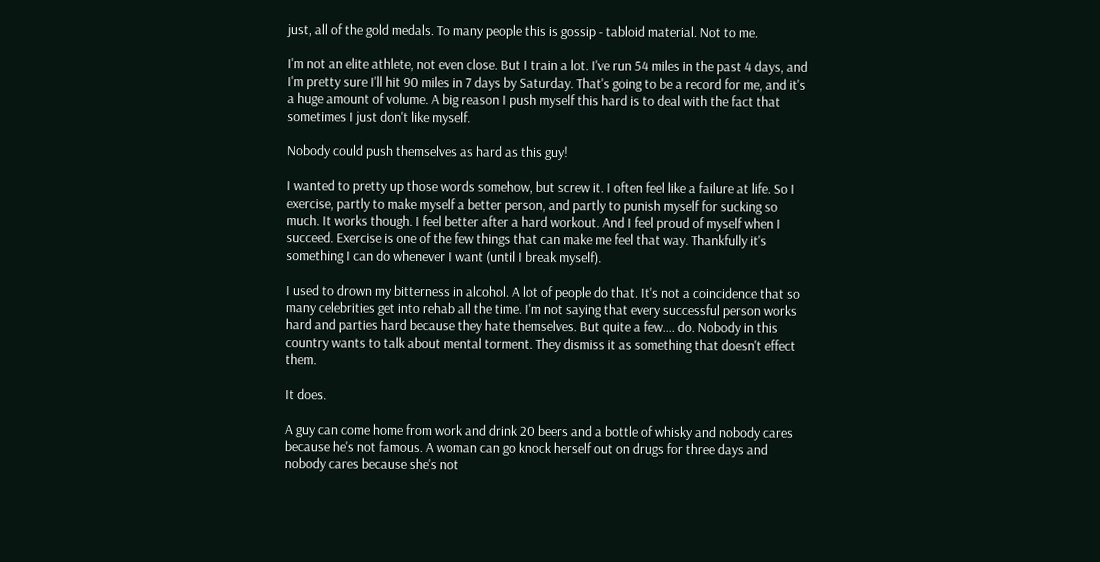just, all of the gold medals. To many people this is gossip - tabloid material. Not to me.

I'm not an elite athlete, not even close. But I train a lot. I've run 54 miles in the past 4 days, and I'm pretty sure I'll hit 90 miles in 7 days by Saturday. That's going to be a record for me, and it's a huge amount of volume. A big reason I push myself this hard is to deal with the fact that sometimes I just don't like myself.

Nobody could push themselves as hard as this guy!

I wanted to pretty up those words somehow, but screw it. I often feel like a failure at life. So I exercise, partly to make myself a better person, and partly to punish myself for sucking so much. It works though. I feel better after a hard workout. And I feel proud of myself when I succeed. Exercise is one of the few things that can make me feel that way. Thankfully it's something I can do whenever I want (until I break myself).

I used to drown my bitterness in alcohol. A lot of people do that. It's not a coincidence that so many celebrities get into rehab all the time. I'm not saying that every successful person works hard and parties hard because they hate themselves. But quite a few.... do. Nobody in this country wants to talk about mental torment. They dismiss it as something that doesn't effect them.

It does.

A guy can come home from work and drink 20 beers and a bottle of whisky and nobody cares because he's not famous. A woman can go knock herself out on drugs for three days and nobody cares because she's not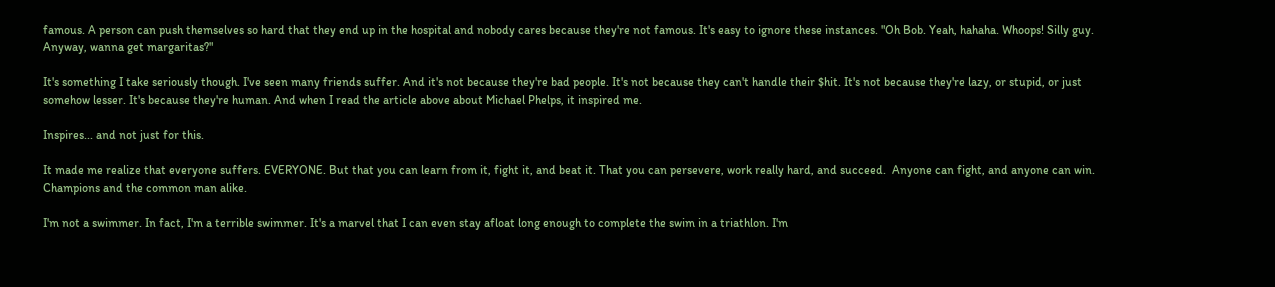famous. A person can push themselves so hard that they end up in the hospital and nobody cares because they're not famous. It's easy to ignore these instances. "Oh Bob. Yeah, hahaha. Whoops! Silly guy. Anyway, wanna get margaritas?"

It's something I take seriously though. I've seen many friends suffer. And it's not because they're bad people. It's not because they can't handle their $hit. It's not because they're lazy, or stupid, or just somehow lesser. It's because they're human. And when I read the article above about Michael Phelps, it inspired me.

Inspires... and not just for this.

It made me realize that everyone suffers. EVERYONE. But that you can learn from it, fight it, and beat it. That you can persevere, work really hard, and succeed.  Anyone can fight, and anyone can win. Champions and the common man alike.

I'm not a swimmer. In fact, I'm a terrible swimmer. It's a marvel that I can even stay afloat long enough to complete the swim in a triathlon. I'm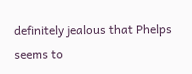definitely jealous that Phelps seems to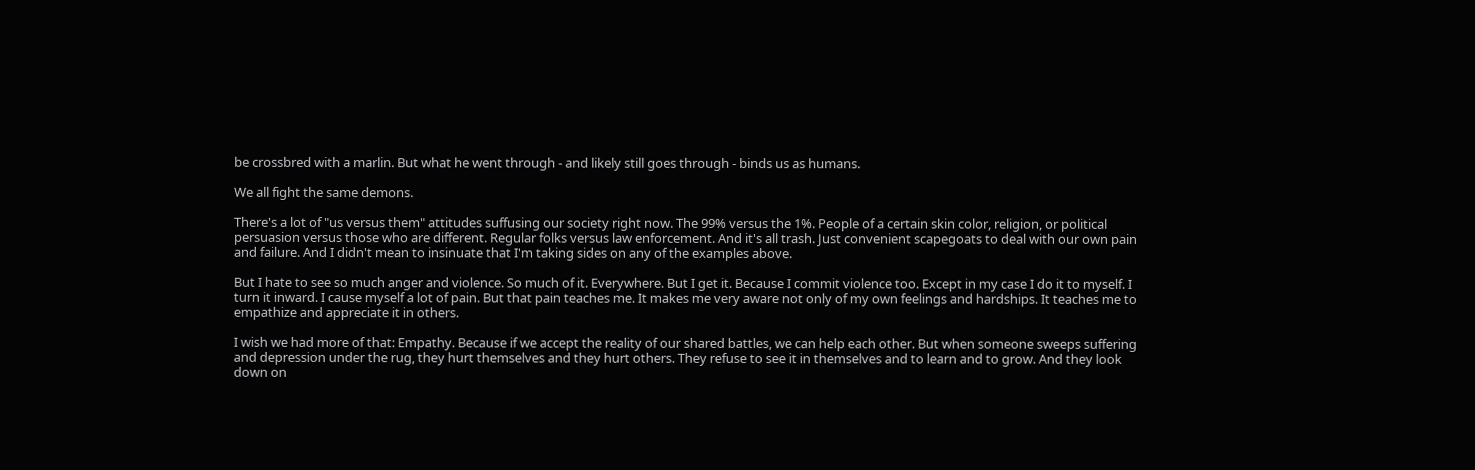be crossbred with a marlin. But what he went through - and likely still goes through - binds us as humans.

We all fight the same demons.

There's a lot of "us versus them" attitudes suffusing our society right now. The 99% versus the 1%. People of a certain skin color, religion, or political persuasion versus those who are different. Regular folks versus law enforcement. And it's all trash. Just convenient scapegoats to deal with our own pain and failure. And I didn't mean to insinuate that I'm taking sides on any of the examples above.

But I hate to see so much anger and violence. So much of it. Everywhere. But I get it. Because I commit violence too. Except in my case I do it to myself. I turn it inward. I cause myself a lot of pain. But that pain teaches me. It makes me very aware not only of my own feelings and hardships. It teaches me to empathize and appreciate it in others.

I wish we had more of that: Empathy. Because if we accept the reality of our shared battles, we can help each other. But when someone sweeps suffering and depression under the rug, they hurt themselves and they hurt others. They refuse to see it in themselves and to learn and to grow. And they look down on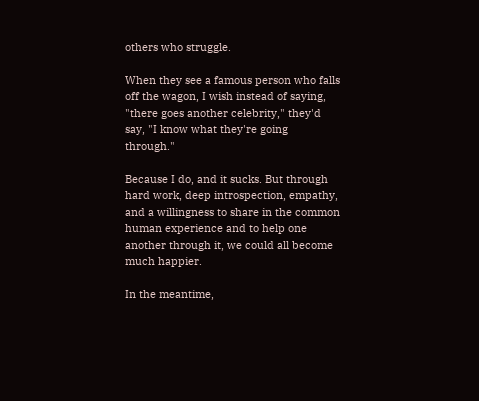others who struggle.

When they see a famous person who falls off the wagon, I wish instead of saying, "there goes another celebrity," they'd say, "I know what they're going through."

Because I do, and it sucks. But through hard work, deep introspection, empathy, and a willingness to share in the common human experience and to help one another through it, we could all become much happier.

In the meantime,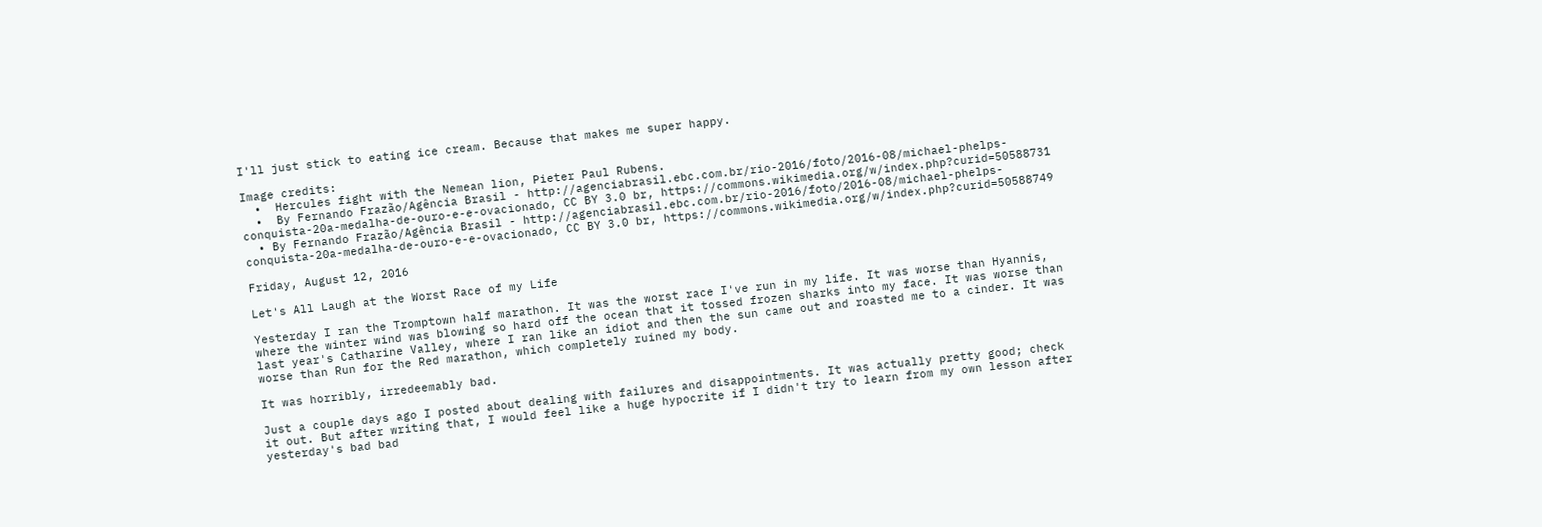I'll just stick to eating ice cream. Because that makes me super happy.

Image credits:
  •  Hercules fight with the Nemean lion, Pieter Paul Rubens.
  •  By Fernando Frazão/Agência Brasil - http://agenciabrasil.ebc.com.br/rio-2016/foto/2016-08/michael-phelps-conquista-20a-medalha-de-ouro-e-e-ovacionado, CC BY 3.0 br, https://commons.wikimedia.org/w/index.php?curid=50588731
  • By Fernando Frazão/Agência Brasil - http://agenciabrasil.ebc.com.br/rio-2016/foto/2016-08/michael-phelps-conquista-20a-medalha-de-ouro-e-e-ovacionado, CC BY 3.0 br, https://commons.wikimedia.org/w/index.php?curid=50588749

Friday, August 12, 2016

Let's All Laugh at the Worst Race of my Life

Yesterday I ran the Tromptown half marathon. It was the worst race I've run in my life. It was worse than Hyannis, where the winter wind was blowing so hard off the ocean that it tossed frozen sharks into my face. It was worse than last year's Catharine Valley, where I ran like an idiot and then the sun came out and roasted me to a cinder. It was worse than Run for the Red marathon, which completely ruined my body.

It was horribly, irredeemably bad.

Just a couple days ago I posted about dealing with failures and disappointments. It was actually pretty good; check it out. But after writing that, I would feel like a huge hypocrite if I didn't try to learn from my own lesson after yesterday's bad bad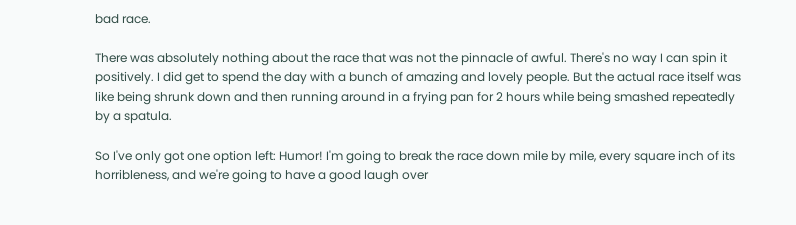bad race.

There was absolutely nothing about the race that was not the pinnacle of awful. There's no way I can spin it positively. I did get to spend the day with a bunch of amazing and lovely people. But the actual race itself was like being shrunk down and then running around in a frying pan for 2 hours while being smashed repeatedly by a spatula.

So I've only got one option left: Humor! I'm going to break the race down mile by mile, every square inch of its horribleness, and we're going to have a good laugh over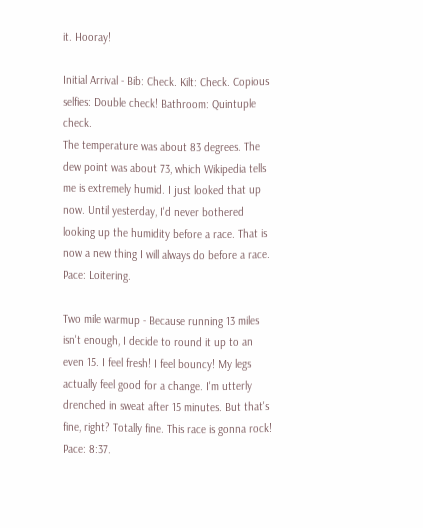it. Hooray!

Initial Arrival - Bib: Check. Kilt: Check. Copious selfies: Double check! Bathroom: Quintuple check.
The temperature was about 83 degrees. The dew point was about 73, which Wikipedia tells me is extremely humid. I just looked that up now. Until yesterday, I'd never bothered looking up the humidity before a race. That is now a new thing I will always do before a race. Pace: Loitering.

Two mile warmup - Because running 13 miles isn't enough, I decide to round it up to an even 15. I feel fresh! I feel bouncy! My legs actually feel good for a change. I'm utterly drenched in sweat after 15 minutes. But that's fine, right? Totally fine. This race is gonna rock! Pace: 8:37.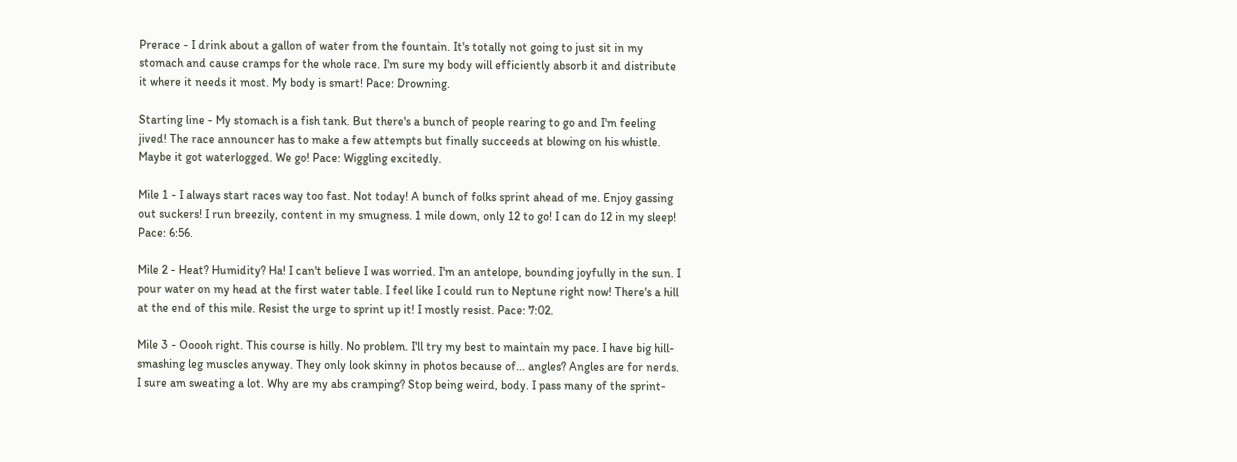Prerace - I drink about a gallon of water from the fountain. It's totally not going to just sit in my stomach and cause cramps for the whole race. I'm sure my body will efficiently absorb it and distribute it where it needs it most. My body is smart! Pace: Drowning.

Starting line - My stomach is a fish tank. But there's a bunch of people rearing to go and I'm feeling jived! The race announcer has to make a few attempts but finally succeeds at blowing on his whistle. Maybe it got waterlogged. We go! Pace: Wiggling excitedly.

Mile 1 - I always start races way too fast. Not today! A bunch of folks sprint ahead of me. Enjoy gassing out suckers! I run breezily, content in my smugness. 1 mile down, only 12 to go! I can do 12 in my sleep! Pace: 6:56.

Mile 2 - Heat? Humidity? Ha! I can't believe I was worried. I'm an antelope, bounding joyfully in the sun. I pour water on my head at the first water table. I feel like I could run to Neptune right now! There's a hill at the end of this mile. Resist the urge to sprint up it! I mostly resist. Pace: 7:02.

Mile 3 - Ooooh right. This course is hilly. No problem. I'll try my best to maintain my pace. I have big hill-smashing leg muscles anyway. They only look skinny in photos because of... angles? Angles are for nerds. I sure am sweating a lot. Why are my abs cramping? Stop being weird, body. I pass many of the sprint-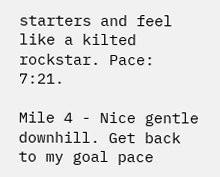starters and feel like a kilted rockstar. Pace: 7:21.

Mile 4 - Nice gentle downhill. Get back to my goal pace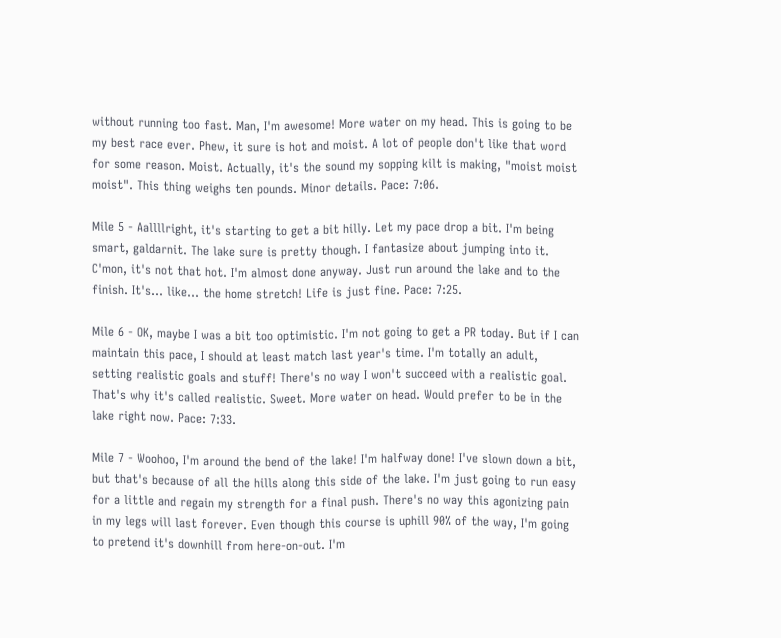without running too fast. Man, I'm awesome! More water on my head. This is going to be my best race ever. Phew, it sure is hot and moist. A lot of people don't like that word for some reason. Moist. Actually, it's the sound my sopping kilt is making, "moist moist moist". This thing weighs ten pounds. Minor details. Pace: 7:06.

Mile 5 - Aallllright, it's starting to get a bit hilly. Let my pace drop a bit. I'm being smart, galdarnit. The lake sure is pretty though. I fantasize about jumping into it. C'mon, it's not that hot. I'm almost done anyway. Just run around the lake and to the finish. It's... like... the home stretch! Life is just fine. Pace: 7:25.

Mile 6 - OK, maybe I was a bit too optimistic. I'm not going to get a PR today. But if I can maintain this pace, I should at least match last year's time. I'm totally an adult, setting realistic goals and stuff! There's no way I won't succeed with a realistic goal. That's why it's called realistic. Sweet. More water on head. Would prefer to be in the lake right now. Pace: 7:33.

Mile 7 - Woohoo, I'm around the bend of the lake! I'm halfway done! I've slown down a bit, but that's because of all the hills along this side of the lake. I'm just going to run easy for a little and regain my strength for a final push. There's no way this agonizing pain in my legs will last forever. Even though this course is uphill 90% of the way, I'm going to pretend it's downhill from here-on-out. I'm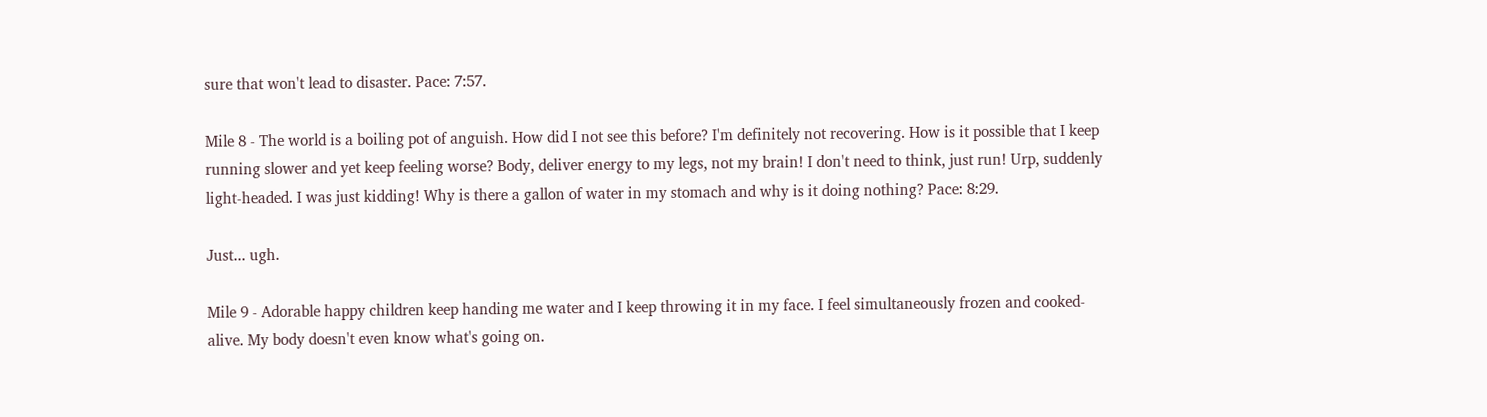sure that won't lead to disaster. Pace: 7:57.

Mile 8 - The world is a boiling pot of anguish. How did I not see this before? I'm definitely not recovering. How is it possible that I keep running slower and yet keep feeling worse? Body, deliver energy to my legs, not my brain! I don't need to think, just run! Urp, suddenly light-headed. I was just kidding! Why is there a gallon of water in my stomach and why is it doing nothing? Pace: 8:29.

Just... ugh.

Mile 9 - Adorable happy children keep handing me water and I keep throwing it in my face. I feel simultaneously frozen and cooked-alive. My body doesn't even know what's going on.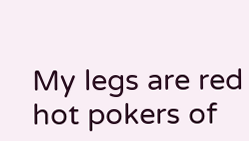My legs are red hot pokers of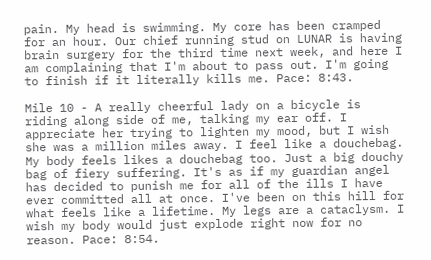pain. My head is swimming. My core has been cramped for an hour. Our chief running stud on LUNAR is having brain surgery for the third time next week, and here I am complaining that I'm about to pass out. I'm going to finish if it literally kills me. Pace: 8:43.

Mile 10 - A really cheerful lady on a bicycle is riding along side of me, talking my ear off. I appreciate her trying to lighten my mood, but I wish she was a million miles away. I feel like a douchebag. My body feels likes a douchebag too. Just a big douchy bag of fiery suffering. It's as if my guardian angel has decided to punish me for all of the ills I have ever committed all at once. I've been on this hill for what feels like a lifetime. My legs are a cataclysm. I wish my body would just explode right now for no reason. Pace: 8:54.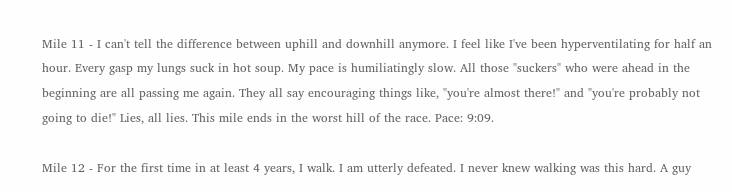Mile 11 - I can't tell the difference between uphill and downhill anymore. I feel like I've been hyperventilating for half an hour. Every gasp my lungs suck in hot soup. My pace is humiliatingly slow. All those "suckers" who were ahead in the beginning are all passing me again. They all say encouraging things like, "you're almost there!" and "you're probably not going to die!" Lies, all lies. This mile ends in the worst hill of the race. Pace: 9:09.

Mile 12 - For the first time in at least 4 years, I walk. I am utterly defeated. I never knew walking was this hard. A guy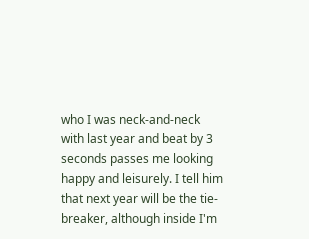who I was neck-and-neck with last year and beat by 3 seconds passes me looking happy and leisurely. I tell him that next year will be the tie-breaker, although inside I'm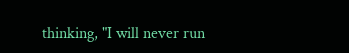thinking, "I will never run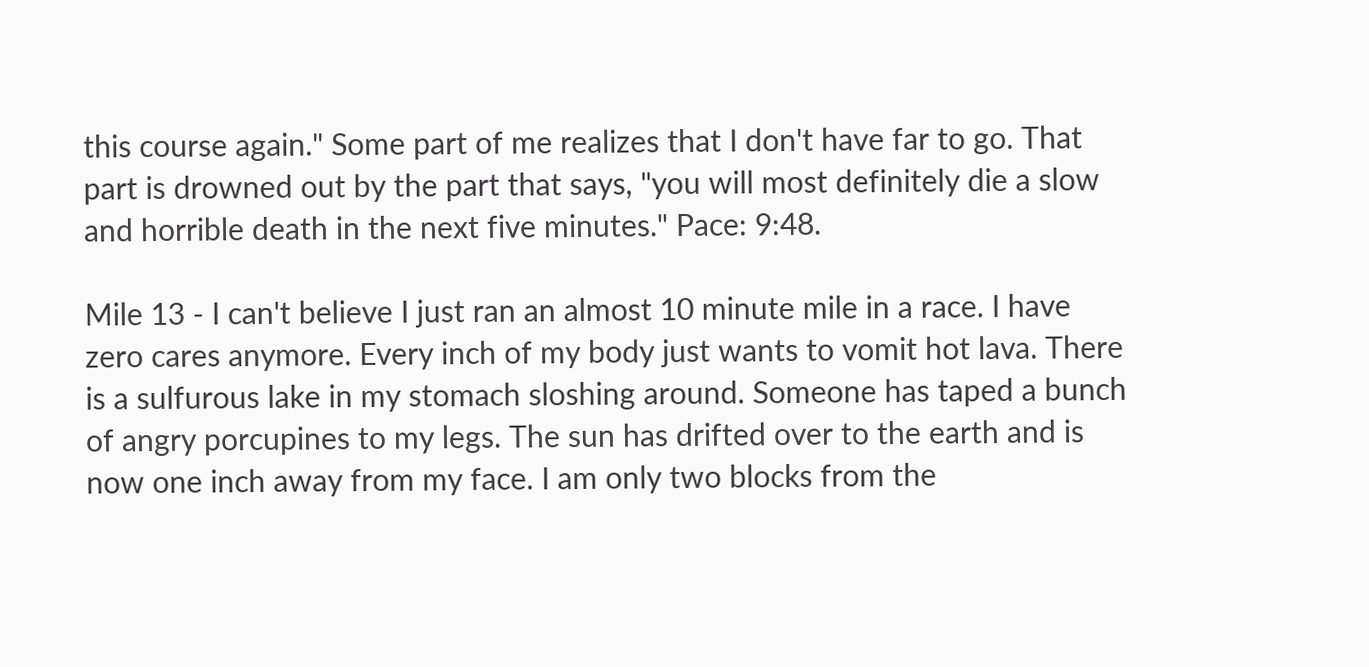this course again." Some part of me realizes that I don't have far to go. That part is drowned out by the part that says, "you will most definitely die a slow and horrible death in the next five minutes." Pace: 9:48.

Mile 13 - I can't believe I just ran an almost 10 minute mile in a race. I have zero cares anymore. Every inch of my body just wants to vomit hot lava. There is a sulfurous lake in my stomach sloshing around. Someone has taped a bunch of angry porcupines to my legs. The sun has drifted over to the earth and is now one inch away from my face. I am only two blocks from the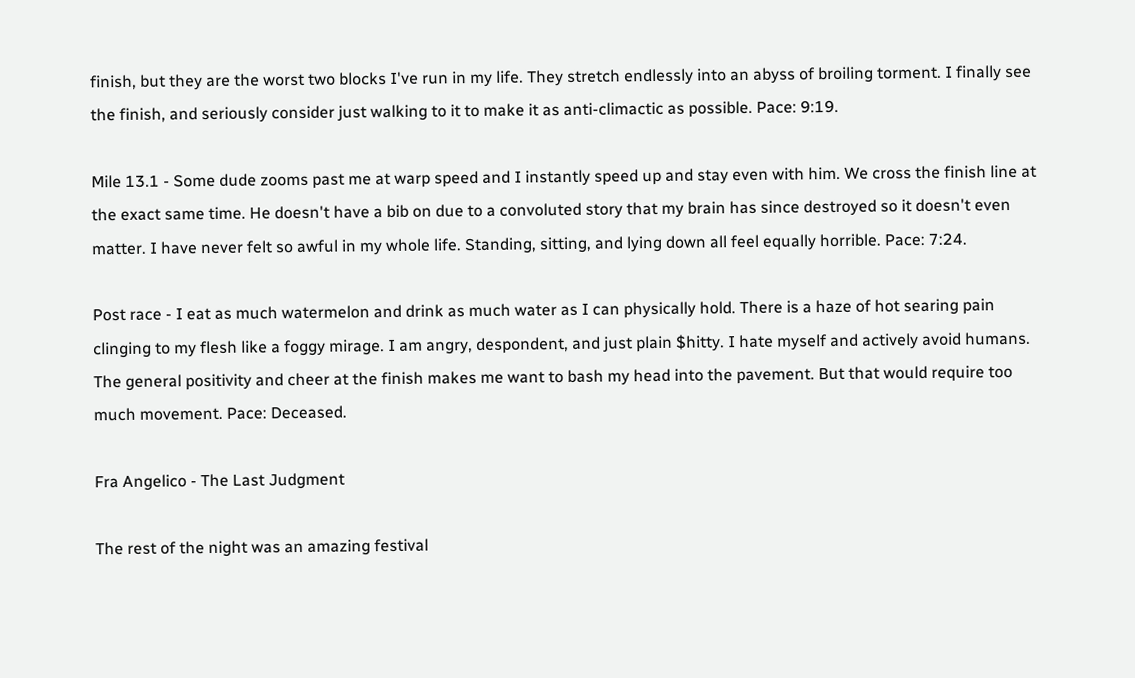finish, but they are the worst two blocks I've run in my life. They stretch endlessly into an abyss of broiling torment. I finally see the finish, and seriously consider just walking to it to make it as anti-climactic as possible. Pace: 9:19.

Mile 13.1 - Some dude zooms past me at warp speed and I instantly speed up and stay even with him. We cross the finish line at the exact same time. He doesn't have a bib on due to a convoluted story that my brain has since destroyed so it doesn't even matter. I have never felt so awful in my whole life. Standing, sitting, and lying down all feel equally horrible. Pace: 7:24.

Post race - I eat as much watermelon and drink as much water as I can physically hold. There is a haze of hot searing pain clinging to my flesh like a foggy mirage. I am angry, despondent, and just plain $hitty. I hate myself and actively avoid humans. The general positivity and cheer at the finish makes me want to bash my head into the pavement. But that would require too much movement. Pace: Deceased.

Fra Angelico - The Last Judgment

The rest of the night was an amazing festival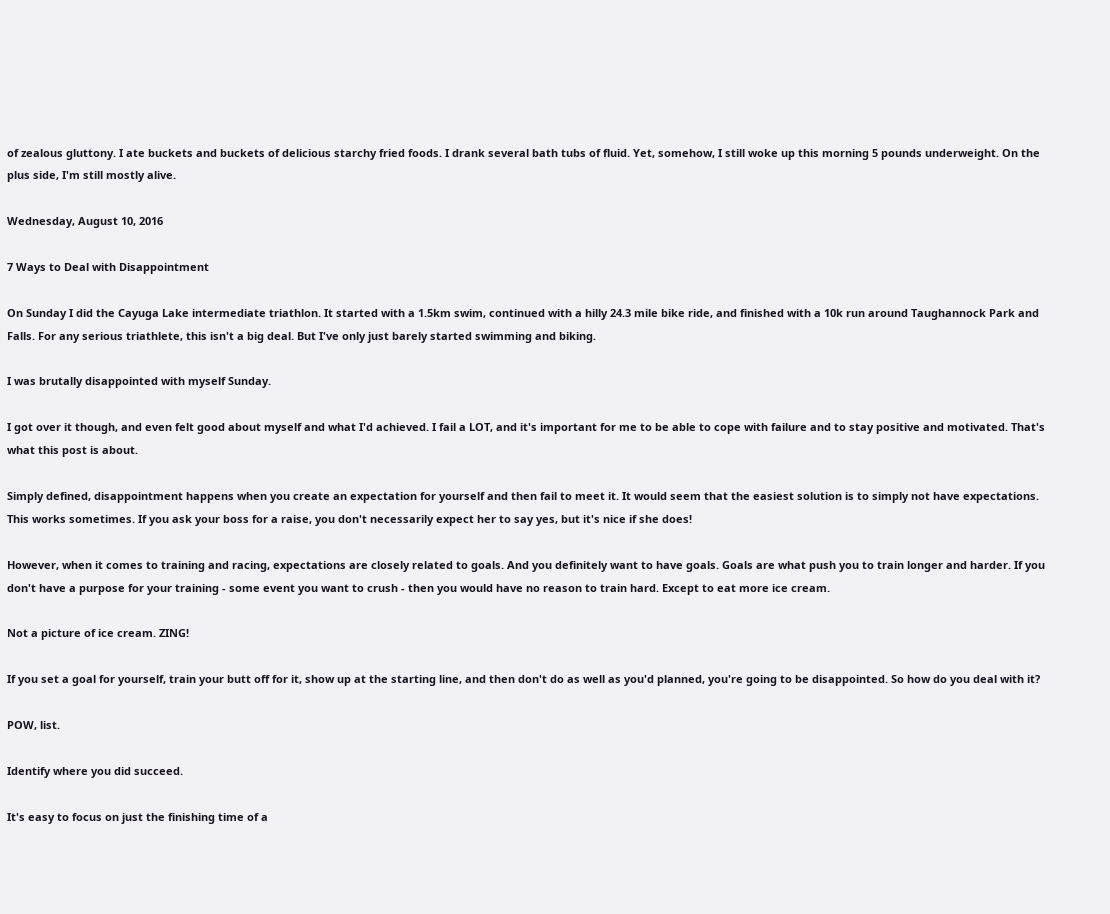of zealous gluttony. I ate buckets and buckets of delicious starchy fried foods. I drank several bath tubs of fluid. Yet, somehow, I still woke up this morning 5 pounds underweight. On the plus side, I'm still mostly alive.

Wednesday, August 10, 2016

7 Ways to Deal with Disappointment

On Sunday I did the Cayuga Lake intermediate triathlon. It started with a 1.5km swim, continued with a hilly 24.3 mile bike ride, and finished with a 10k run around Taughannock Park and Falls. For any serious triathlete, this isn't a big deal. But I've only just barely started swimming and biking.

I was brutally disappointed with myself Sunday.

I got over it though, and even felt good about myself and what I'd achieved. I fail a LOT, and it's important for me to be able to cope with failure and to stay positive and motivated. That's what this post is about.

Simply defined, disappointment happens when you create an expectation for yourself and then fail to meet it. It would seem that the easiest solution is to simply not have expectations. This works sometimes. If you ask your boss for a raise, you don't necessarily expect her to say yes, but it's nice if she does!

However, when it comes to training and racing, expectations are closely related to goals. And you definitely want to have goals. Goals are what push you to train longer and harder. If you don't have a purpose for your training - some event you want to crush - then you would have no reason to train hard. Except to eat more ice cream.

Not a picture of ice cream. ZING!

If you set a goal for yourself, train your butt off for it, show up at the starting line, and then don't do as well as you'd planned, you're going to be disappointed. So how do you deal with it?

POW, list.

Identify where you did succeed.

It's easy to focus on just the finishing time of a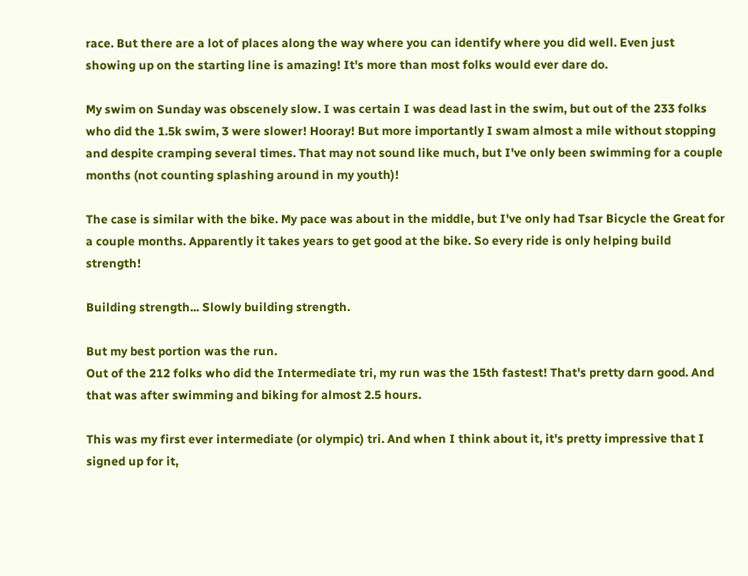race. But there are a lot of places along the way where you can identify where you did well. Even just showing up on the starting line is amazing! It's more than most folks would ever dare do.

My swim on Sunday was obscenely slow. I was certain I was dead last in the swim, but out of the 233 folks who did the 1.5k swim, 3 were slower! Hooray! But more importantly I swam almost a mile without stopping and despite cramping several times. That may not sound like much, but I've only been swimming for a couple months (not counting splashing around in my youth)!

The case is similar with the bike. My pace was about in the middle, but I've only had Tsar Bicycle the Great for a couple months. Apparently it takes years to get good at the bike. So every ride is only helping build strength!

Building strength... Slowly building strength.

But my best portion was the run.
Out of the 212 folks who did the Intermediate tri, my run was the 15th fastest! That's pretty darn good. And that was after swimming and biking for almost 2.5 hours.

This was my first ever intermediate (or olympic) tri. And when I think about it, it's pretty impressive that I signed up for it,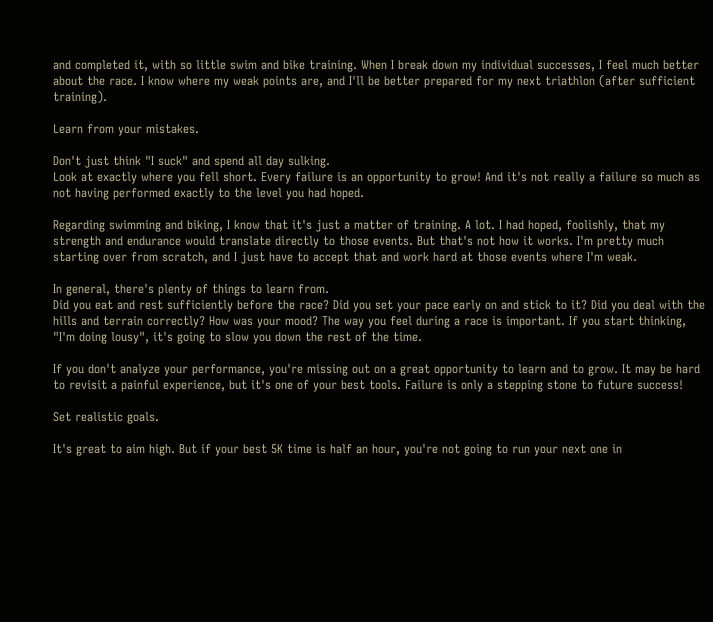and completed it, with so little swim and bike training. When I break down my individual successes, I feel much better about the race. I know where my weak points are, and I'll be better prepared for my next triathlon (after sufficient training).

Learn from your mistakes.

Don't just think "I suck" and spend all day sulking.
Look at exactly where you fell short. Every failure is an opportunity to grow! And it's not really a failure so much as not having performed exactly to the level you had hoped.

Regarding swimming and biking, I know that it's just a matter of training. A lot. I had hoped, foolishly, that my strength and endurance would translate directly to those events. But that's not how it works. I'm pretty much starting over from scratch, and I just have to accept that and work hard at those events where I'm weak.

In general, there's plenty of things to learn from.
Did you eat and rest sufficiently before the race? Did you set your pace early on and stick to it? Did you deal with the hills and terrain correctly? How was your mood? The way you feel during a race is important. If you start thinking, "I'm doing lousy", it's going to slow you down the rest of the time.

If you don't analyze your performance, you're missing out on a great opportunity to learn and to grow. It may be hard to revisit a painful experience, but it's one of your best tools. Failure is only a stepping stone to future success!

Set realistic goals.

It's great to aim high. But if your best 5K time is half an hour, you're not going to run your next one in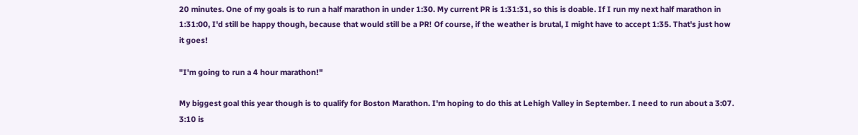20 minutes. One of my goals is to run a half marathon in under 1:30. My current PR is 1:31:31, so this is doable. If I run my next half marathon in 1:31:00, I'd still be happy though, because that would still be a PR! Of course, if the weather is brutal, I might have to accept 1:35. That's just how it goes!

"I'm going to run a 4 hour marathon!"

My biggest goal this year though is to qualify for Boston Marathon. I'm hoping to do this at Lehigh Valley in September. I need to run about a 3:07. 3:10 is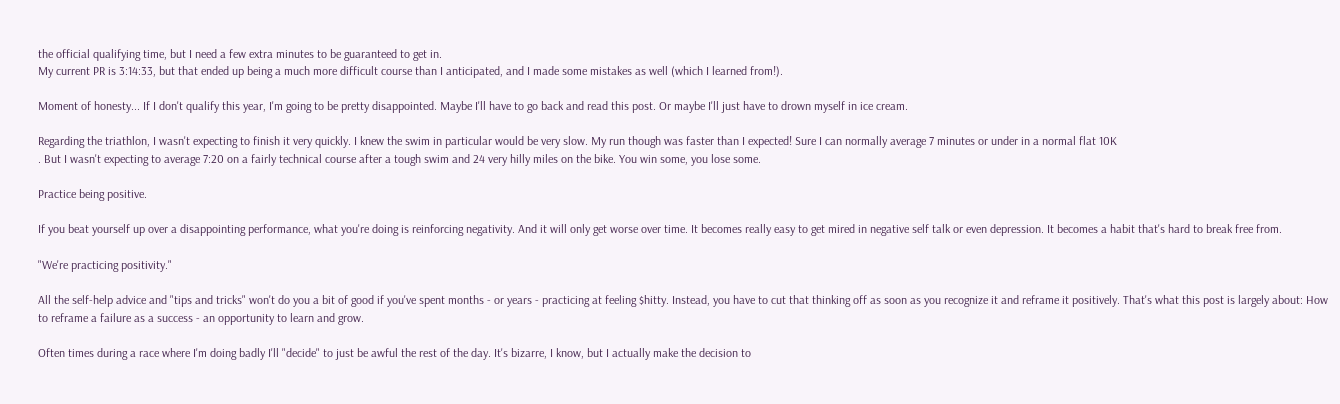the official qualifying time, but I need a few extra minutes to be guaranteed to get in.
My current PR is 3:14:33, but that ended up being a much more difficult course than I anticipated, and I made some mistakes as well (which I learned from!).

Moment of honesty... If I don't qualify this year, I'm going to be pretty disappointed. Maybe I'll have to go back and read this post. Or maybe I'll just have to drown myself in ice cream.

Regarding the triathlon, I wasn't expecting to finish it very quickly. I knew the swim in particular would be very slow. My run though was faster than I expected! Sure I can normally average 7 minutes or under in a normal flat 10K
. But I wasn't expecting to average 7:20 on a fairly technical course after a tough swim and 24 very hilly miles on the bike. You win some, you lose some.

Practice being positive.

If you beat yourself up over a disappointing performance, what you're doing is reinforcing negativity. And it will only get worse over time. It becomes really easy to get mired in negative self talk or even depression. It becomes a habit that's hard to break free from.

"We're practicing positivity."

All the self-help advice and "tips and tricks" won't do you a bit of good if you've spent months - or years - practicing at feeling $hitty. Instead, you have to cut that thinking off as soon as you recognize it and reframe it positively. That's what this post is largely about: How to reframe a failure as a success - an opportunity to learn and grow.

Often times during a race where I'm doing badly I'll "decide" to just be awful the rest of the day. It's bizarre, I know, but I actually make the decision to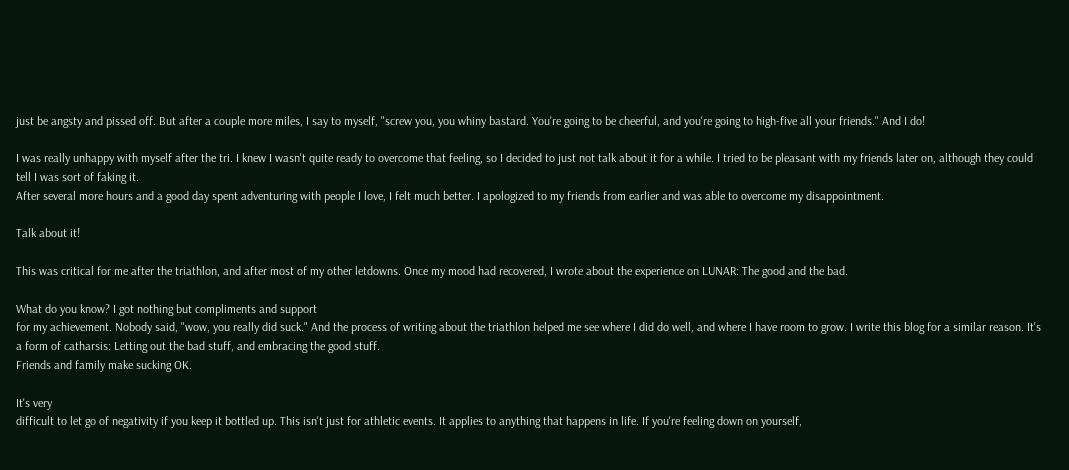just be angsty and pissed off. But after a couple more miles, I say to myself, "screw you, you whiny bastard. You're going to be cheerful, and you're going to high-five all your friends." And I do!

I was really unhappy with myself after the tri. I knew I wasn't quite ready to overcome that feeling, so I decided to just not talk about it for a while. I tried to be pleasant with my friends later on, although they could tell I was sort of faking it.
After several more hours and a good day spent adventuring with people I love, I felt much better. I apologized to my friends from earlier and was able to overcome my disappointment.

Talk about it!

This was critical for me after the triathlon, and after most of my other letdowns. Once my mood had recovered, I wrote about the experience on LUNAR: The good and the bad.

What do you know? I got nothing but compliments and support
for my achievement. Nobody said, "wow, you really did suck." And the process of writing about the triathlon helped me see where I did do well, and where I have room to grow. I write this blog for a similar reason. It's a form of catharsis: Letting out the bad stuff, and embracing the good stuff.
Friends and family make sucking OK.

It's very
difficult to let go of negativity if you keep it bottled up. This isn't just for athletic events. It applies to anything that happens in life. If you're feeling down on yourself,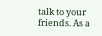talk to your friends. As a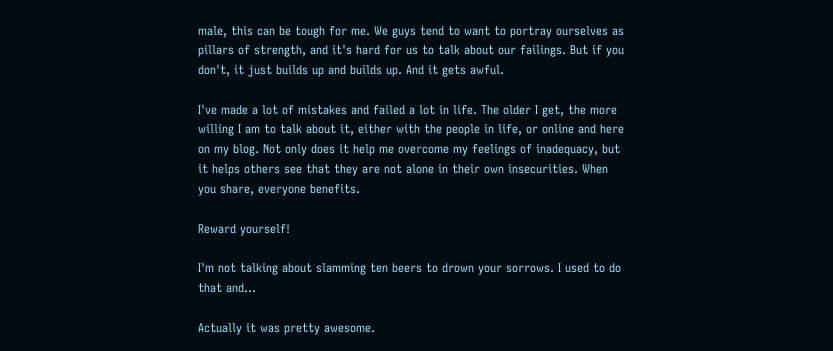male, this can be tough for me. We guys tend to want to portray ourselves as pillars of strength, and it's hard for us to talk about our failings. But if you don't, it just builds up and builds up. And it gets awful.

I've made a lot of mistakes and failed a lot in life. The older I get, the more willing I am to talk about it, either with the people in life, or online and here on my blog. Not only does it help me overcome my feelings of inadequacy, but it helps others see that they are not alone in their own insecurities. When you share, everyone benefits.

Reward yourself!

I'm not talking about slamming ten beers to drown your sorrows. I used to do that and...

Actually it was pretty awesome.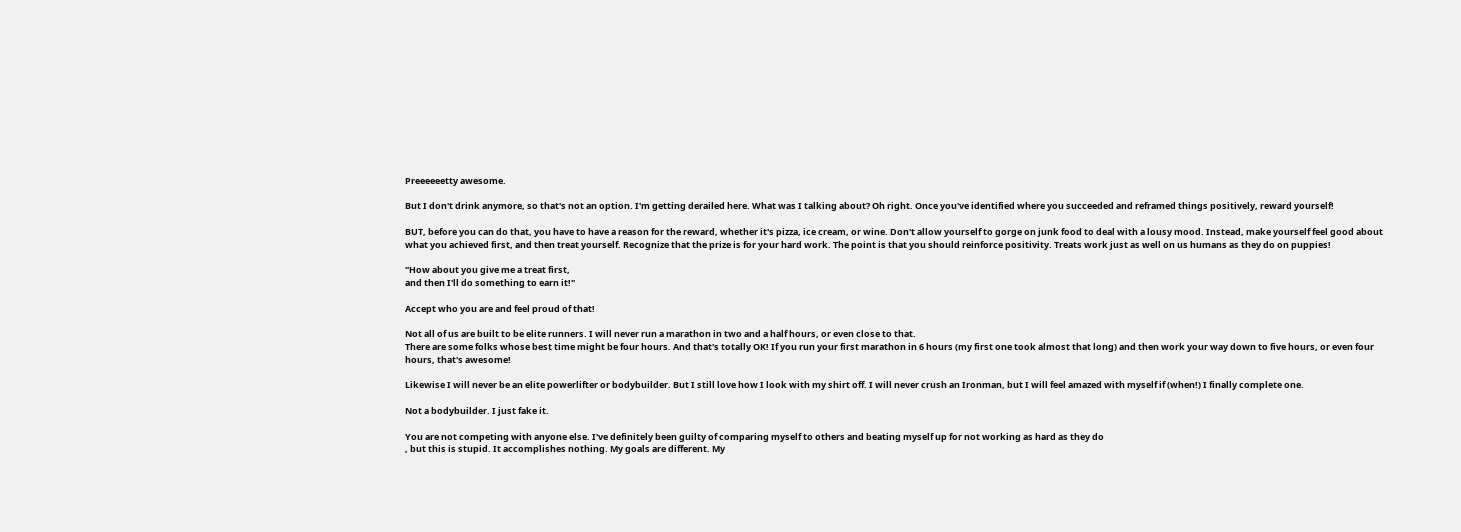Preeeeeetty awesome.

But I don't drink anymore, so that's not an option. I'm getting derailed here. What was I talking about? Oh right. Once you've identified where you succeeded and reframed things positively, reward yourself!

BUT, before you can do that, you have to have a reason for the reward, whether it's pizza, ice cream, or wine. Don't allow yourself to gorge on junk food to deal with a lousy mood. Instead, make yourself feel good about what you achieved first, and then treat yourself. Recognize that the prize is for your hard work. The point is that you should reinforce positivity. Treats work just as well on us humans as they do on puppies!

"How about you give me a treat first,
and then I'll do something to earn it!"

Accept who you are and feel proud of that!

Not all of us are built to be elite runners. I will never run a marathon in two and a half hours, or even close to that.
There are some folks whose best time might be four hours. And that's totally OK! If you run your first marathon in 6 hours (my first one took almost that long) and then work your way down to five hours, or even four hours, that's awesome!

Likewise I will never be an elite powerlifter or bodybuilder. But I still love how I look with my shirt off. I will never crush an Ironman, but I will feel amazed with myself if (when!) I finally complete one.

Not a bodybuilder. I just fake it.

You are not competing with anyone else. I've definitely been guilty of comparing myself to others and beating myself up for not working as hard as they do
, but this is stupid. It accomplishes nothing. My goals are different. My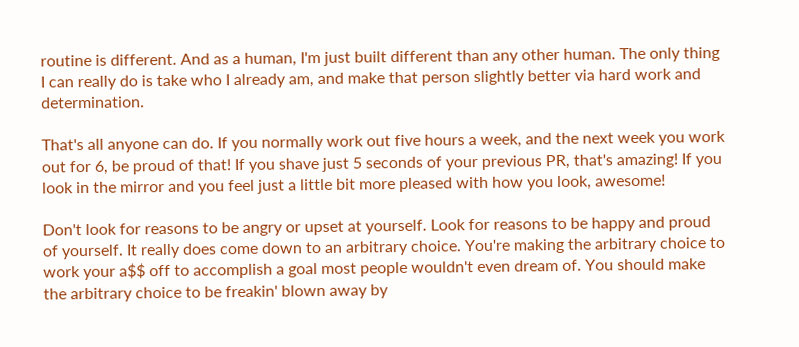routine is different. And as a human, I'm just built different than any other human. The only thing I can really do is take who I already am, and make that person slightly better via hard work and determination.

That's all anyone can do. If you normally work out five hours a week, and the next week you work out for 6, be proud of that! If you shave just 5 seconds of your previous PR, that's amazing! If you look in the mirror and you feel just a little bit more pleased with how you look, awesome!

Don't look for reasons to be angry or upset at yourself. Look for reasons to be happy and proud of yourself. It really does come down to an arbitrary choice. You're making the arbitrary choice to work your a$$ off to accomplish a goal most people wouldn't even dream of. You should make the arbitrary choice to be freakin' blown away by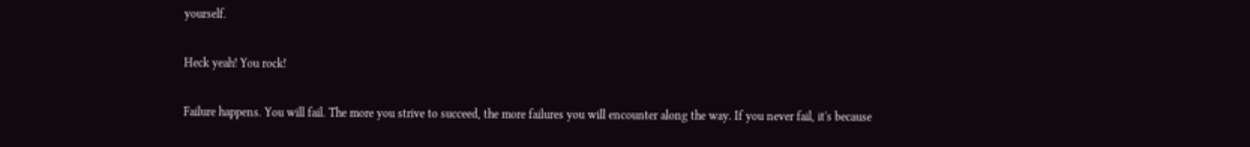yourself.

Heck yeah! You rock!

Failure happens. You will fail. The more you strive to succeed, the more failures you will encounter along the way. If you never fail, it's because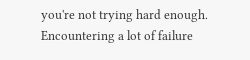you're not trying hard enough. Encountering a lot of failure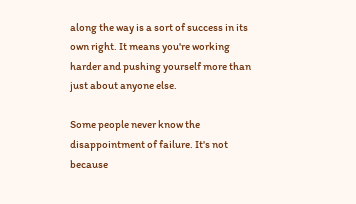along the way is a sort of success in its own right. It means you're working harder and pushing yourself more than just about anyone else.

Some people never know the disappointment of failure. It's not because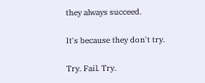they always succeed.

It's because they don't try.

Try. Fail. Try.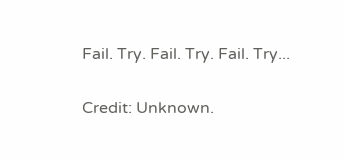Fail. Try. Fail. Try. Fail. Try...

Credit: Unknown.